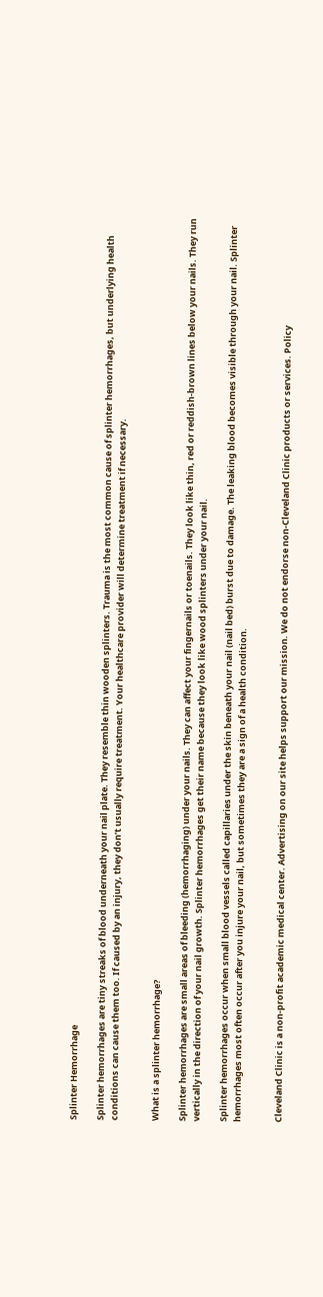Splinter Hemorrhage

Splinter hemorrhages are tiny streaks of blood underneath your nail plate. They resemble thin wooden splinters. Trauma is the most common cause of splinter hemorrhages, but underlying health conditions can cause them too. If caused by an injury, they don’t usually require treatment. Your healthcare provider will determine treatment if necessary.


What is a splinter hemorrhage?

Splinter hemorrhages are small areas of bleeding (hemorrhaging) under your nails. They can affect your fingernails or toenails. They look like thin, red or reddish-brown lines below your nails. They run vertically in the direction of your nail growth. Splinter hemorrhages get their name because they look like wood splinters under your nail.

Splinter hemorrhages occur when small blood vessels called capillaries under the skin beneath your nail (nail bed) burst due to damage. The leaking blood becomes visible through your nail. Splinter hemorrhages most often occur after you injure your nail, but sometimes they are a sign of a health condition.


Cleveland Clinic is a non-profit academic medical center. Advertising on our site helps support our mission. We do not endorse non-Cleveland Clinic products or services. Policy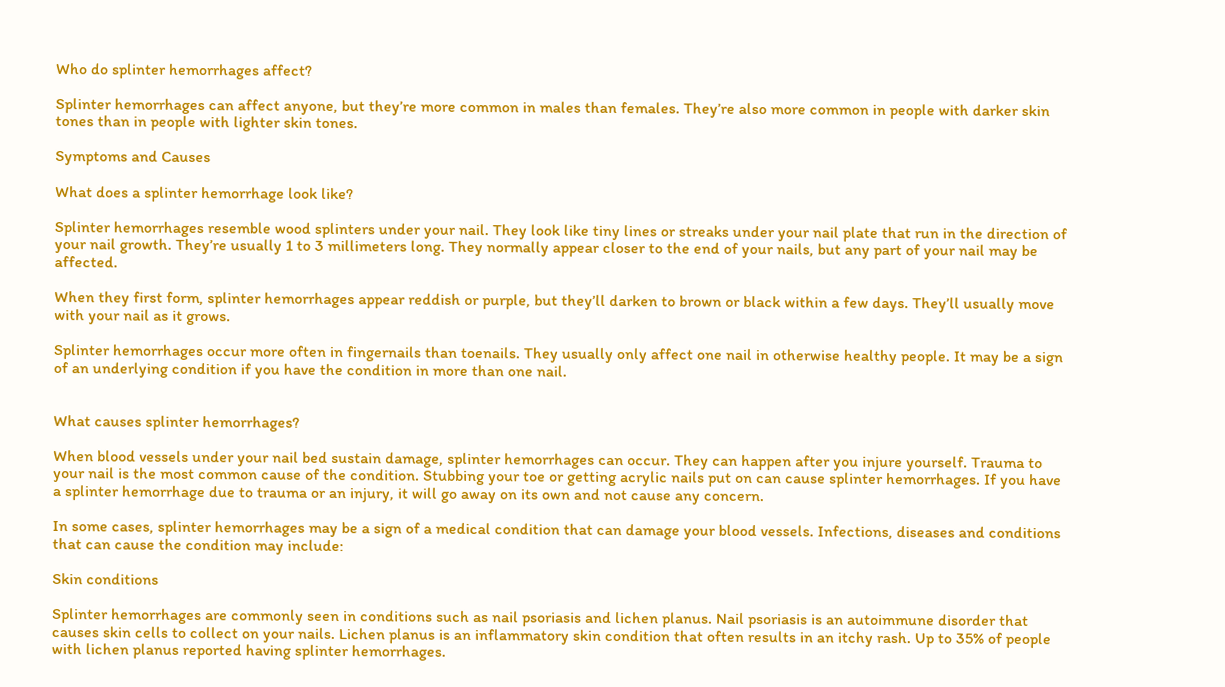Who do splinter hemorrhages affect?

Splinter hemorrhages can affect anyone, but they’re more common in males than females. They’re also more common in people with darker skin tones than in people with lighter skin tones.

Symptoms and Causes

What does a splinter hemorrhage look like?

Splinter hemorrhages resemble wood splinters under your nail. They look like tiny lines or streaks under your nail plate that run in the direction of your nail growth. They’re usually 1 to 3 millimeters long. They normally appear closer to the end of your nails, but any part of your nail may be affected.

When they first form, splinter hemorrhages appear reddish or purple, but they’ll darken to brown or black within a few days. They’ll usually move with your nail as it grows.

Splinter hemorrhages occur more often in fingernails than toenails. They usually only affect one nail in otherwise healthy people. It may be a sign of an underlying condition if you have the condition in more than one nail.


What causes splinter hemorrhages?

When blood vessels under your nail bed sustain damage, splinter hemorrhages can occur. They can happen after you injure yourself. Trauma to your nail is the most common cause of the condition. Stubbing your toe or getting acrylic nails put on can cause splinter hemorrhages. If you have a splinter hemorrhage due to trauma or an injury, it will go away on its own and not cause any concern.

In some cases, splinter hemorrhages may be a sign of a medical condition that can damage your blood vessels. Infections, diseases and conditions that can cause the condition may include:

Skin conditions

Splinter hemorrhages are commonly seen in conditions such as nail psoriasis and lichen planus. Nail psoriasis is an autoimmune disorder that causes skin cells to collect on your nails. Lichen planus is an inflammatory skin condition that often results in an itchy rash. Up to 35% of people with lichen planus reported having splinter hemorrhages.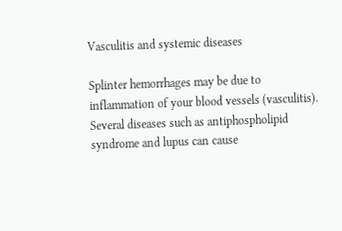Vasculitis and systemic diseases

Splinter hemorrhages may be due to inflammation of your blood vessels (vasculitis). Several diseases such as antiphospholipid syndrome and lupus can cause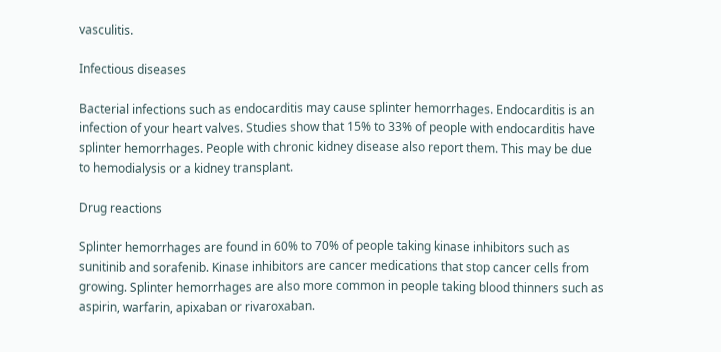vasculitis.

Infectious diseases

Bacterial infections such as endocarditis may cause splinter hemorrhages. Endocarditis is an infection of your heart valves. Studies show that 15% to 33% of people with endocarditis have splinter hemorrhages. People with chronic kidney disease also report them. This may be due to hemodialysis or a kidney transplant.

Drug reactions

Splinter hemorrhages are found in 60% to 70% of people taking kinase inhibitors such as sunitinib and sorafenib. Kinase inhibitors are cancer medications that stop cancer cells from growing. Splinter hemorrhages are also more common in people taking blood thinners such as aspirin, warfarin, apixaban or rivaroxaban.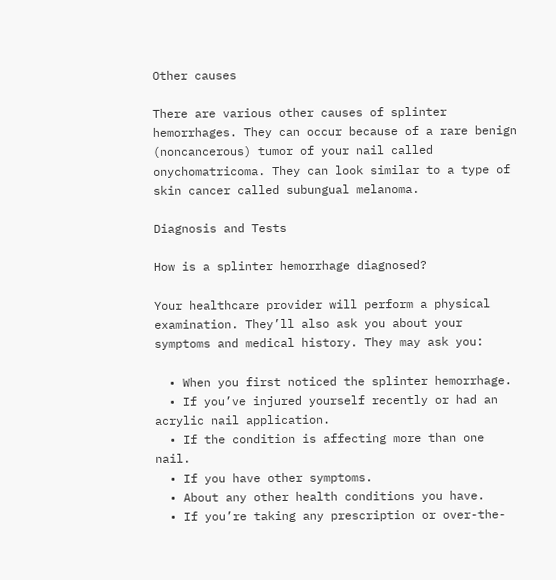Other causes

There are various other causes of splinter hemorrhages. They can occur because of a rare benign (noncancerous) tumor of your nail called onychomatricoma. They can look similar to a type of skin cancer called subungual melanoma.

Diagnosis and Tests

How is a splinter hemorrhage diagnosed?

Your healthcare provider will perform a physical examination. They’ll also ask you about your symptoms and medical history. They may ask you:

  • When you first noticed the splinter hemorrhage.
  • If you’ve injured yourself recently or had an acrylic nail application.
  • If the condition is affecting more than one nail.
  • If you have other symptoms.
  • About any other health conditions you have.
  • If you’re taking any prescription or over-the-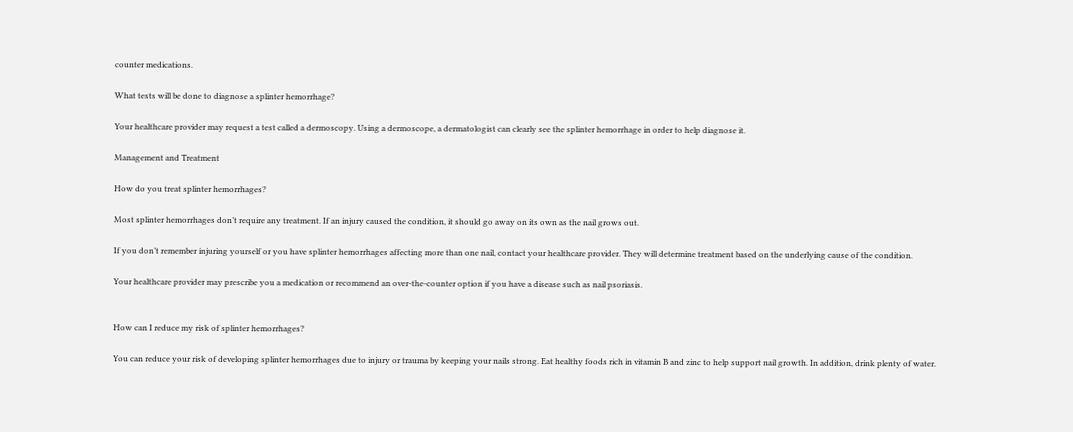counter medications.

What tests will be done to diagnose a splinter hemorrhage?

Your healthcare provider may request a test called a dermoscopy. Using a dermoscope, a dermatologist can clearly see the splinter hemorrhage in order to help diagnose it.

Management and Treatment

How do you treat splinter hemorrhages?

Most splinter hemorrhages don’t require any treatment. If an injury caused the condition, it should go away on its own as the nail grows out.

If you don’t remember injuring yourself or you have splinter hemorrhages affecting more than one nail, contact your healthcare provider. They will determine treatment based on the underlying cause of the condition.

Your healthcare provider may prescribe you a medication or recommend an over-the-counter option if you have a disease such as nail psoriasis.


How can I reduce my risk of splinter hemorrhages?

You can reduce your risk of developing splinter hemorrhages due to injury or trauma by keeping your nails strong. Eat healthy foods rich in vitamin B and zinc to help support nail growth. In addition, drink plenty of water.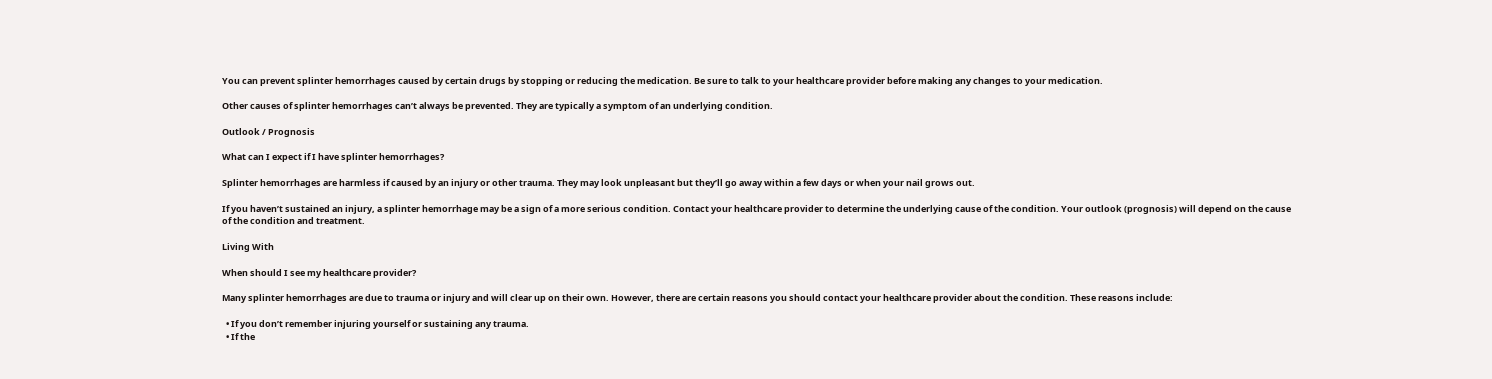You can prevent splinter hemorrhages caused by certain drugs by stopping or reducing the medication. Be sure to talk to your healthcare provider before making any changes to your medication.

Other causes of splinter hemorrhages can’t always be prevented. They are typically a symptom of an underlying condition.

Outlook / Prognosis

What can I expect if I have splinter hemorrhages?

Splinter hemorrhages are harmless if caused by an injury or other trauma. They may look unpleasant but they’ll go away within a few days or when your nail grows out.

If you haven’t sustained an injury, a splinter hemorrhage may be a sign of a more serious condition. Contact your healthcare provider to determine the underlying cause of the condition. Your outlook (prognosis) will depend on the cause of the condition and treatment.

Living With

When should I see my healthcare provider?

Many splinter hemorrhages are due to trauma or injury and will clear up on their own. However, there are certain reasons you should contact your healthcare provider about the condition. These reasons include:

  • If you don’t remember injuring yourself or sustaining any trauma.
  • If the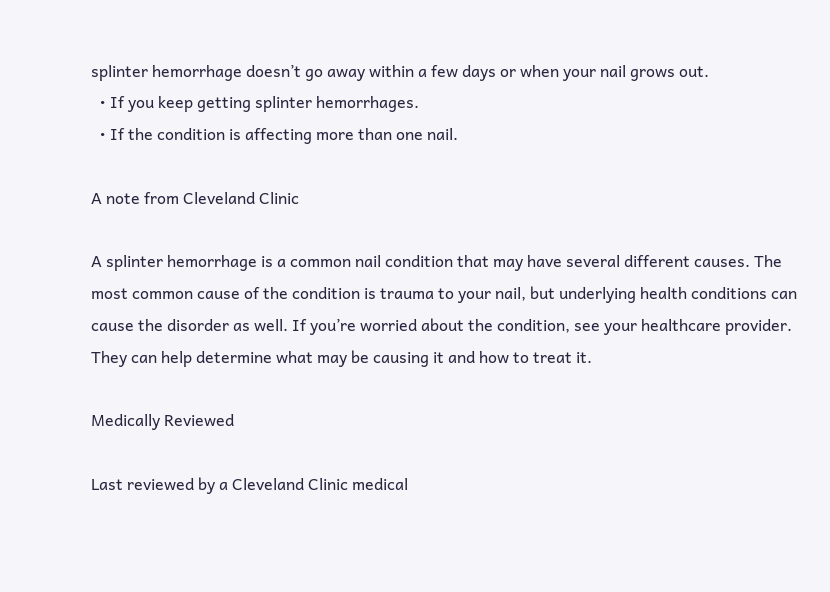splinter hemorrhage doesn’t go away within a few days or when your nail grows out.
  • If you keep getting splinter hemorrhages.
  • If the condition is affecting more than one nail.

A note from Cleveland Clinic

A splinter hemorrhage is a common nail condition that may have several different causes. The most common cause of the condition is trauma to your nail, but underlying health conditions can cause the disorder as well. If you’re worried about the condition, see your healthcare provider. They can help determine what may be causing it and how to treat it.

Medically Reviewed

Last reviewed by a Cleveland Clinic medical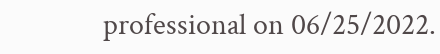professional on 06/25/2022.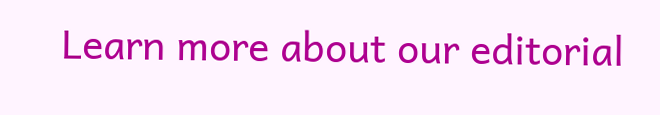Learn more about our editorial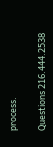process.

Questions 216.444.2538